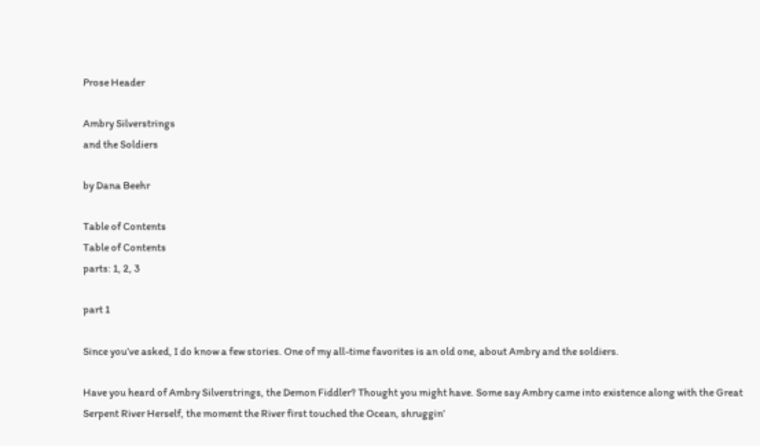Prose Header

Ambry Silverstrings
and the Soldiers

by Dana Beehr

Table of Contents
Table of Contents
parts: 1, 2, 3

part 1

Since you’ve asked, I do know a few stories. One of my all-time favorites is an old one, about Ambry and the soldiers.

Have you heard of Ambry Silverstrings, the Demon Fiddler? Thought you might have. Some say Ambry came into existence along with the Great Serpent River Herself, the moment the River first touched the Ocean, shruggin’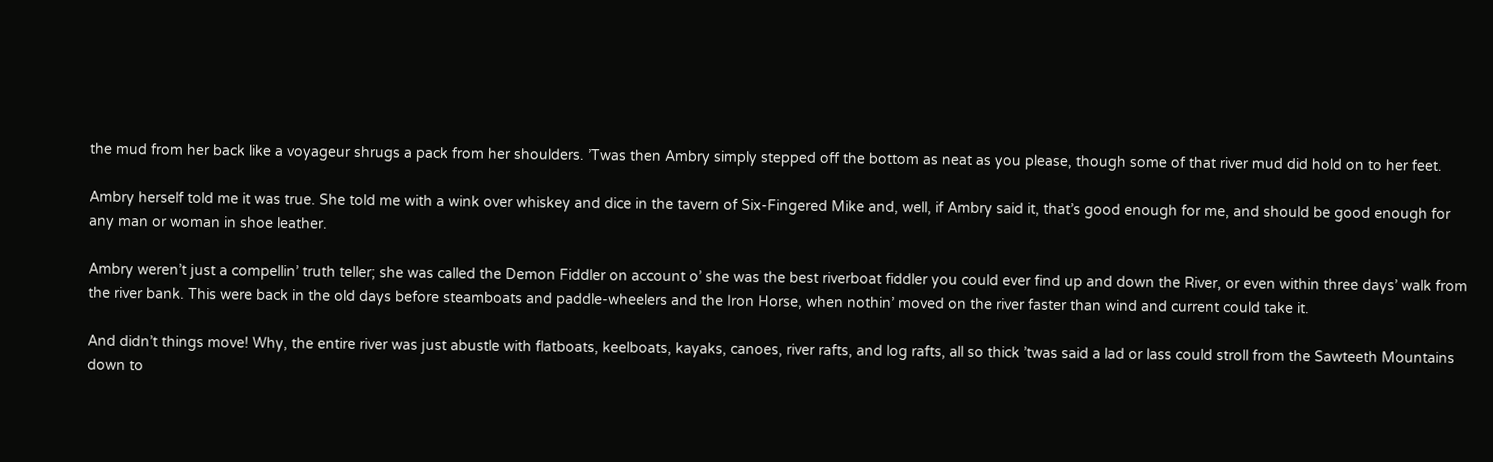the mud from her back like a voyageur shrugs a pack from her shoulders. ’Twas then Ambry simply stepped off the bottom as neat as you please, though some of that river mud did hold on to her feet.

Ambry herself told me it was true. She told me with a wink over whiskey and dice in the tavern of Six-Fingered Mike and, well, if Ambry said it, that’s good enough for me, and should be good enough for any man or woman in shoe leather.

Ambry weren’t just a compellin’ truth teller; she was called the Demon Fiddler on account o’ she was the best riverboat fiddler you could ever find up and down the River, or even within three days’ walk from the river bank. This were back in the old days before steamboats and paddle-wheelers and the Iron Horse, when nothin’ moved on the river faster than wind and current could take it.

And didn’t things move! Why, the entire river was just abustle with flatboats, keelboats, kayaks, canoes, river rafts, and log rafts, all so thick ’twas said a lad or lass could stroll from the Sawteeth Mountains down to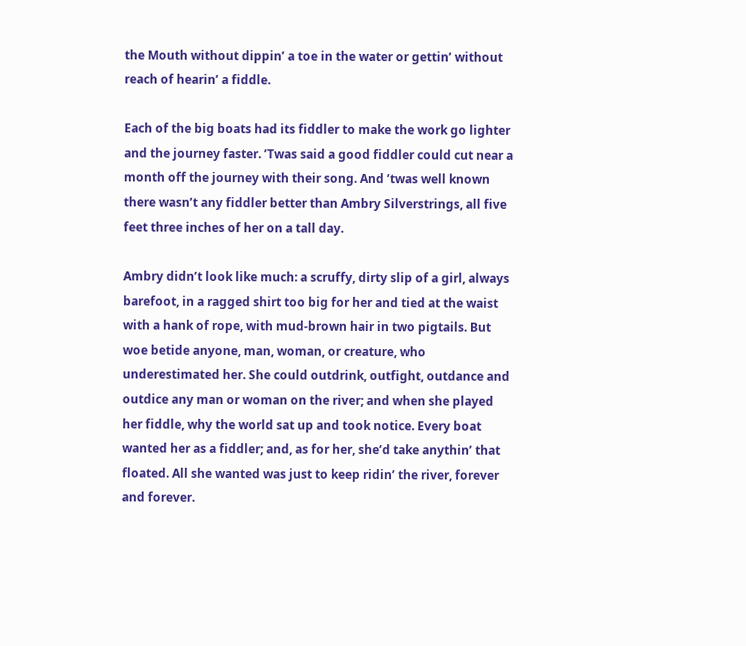the Mouth without dippin’ a toe in the water or gettin’ without reach of hearin’ a fiddle.

Each of the big boats had its fiddler to make the work go lighter and the journey faster. ’Twas said a good fiddler could cut near a month off the journey with their song. And ’twas well known there wasn’t any fiddler better than Ambry Silverstrings, all five feet three inches of her on a tall day.

Ambry didn’t look like much: a scruffy, dirty slip of a girl, always barefoot, in a ragged shirt too big for her and tied at the waist with a hank of rope, with mud-brown hair in two pigtails. But woe betide anyone, man, woman, or creature, who underestimated her. She could outdrink, outfight, outdance and outdice any man or woman on the river; and when she played her fiddle, why the world sat up and took notice. Every boat wanted her as a fiddler; and, as for her, she’d take anythin’ that floated. All she wanted was just to keep ridin’ the river, forever and forever.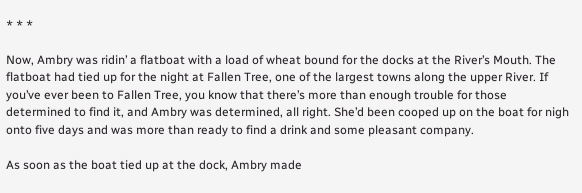* * *

Now, Ambry was ridin’ a flatboat with a load of wheat bound for the docks at the River’s Mouth. The flatboat had tied up for the night at Fallen Tree, one of the largest towns along the upper River. If you’ve ever been to Fallen Tree, you know that there’s more than enough trouble for those determined to find it, and Ambry was determined, all right. She’d been cooped up on the boat for nigh onto five days and was more than ready to find a drink and some pleasant company.

As soon as the boat tied up at the dock, Ambry made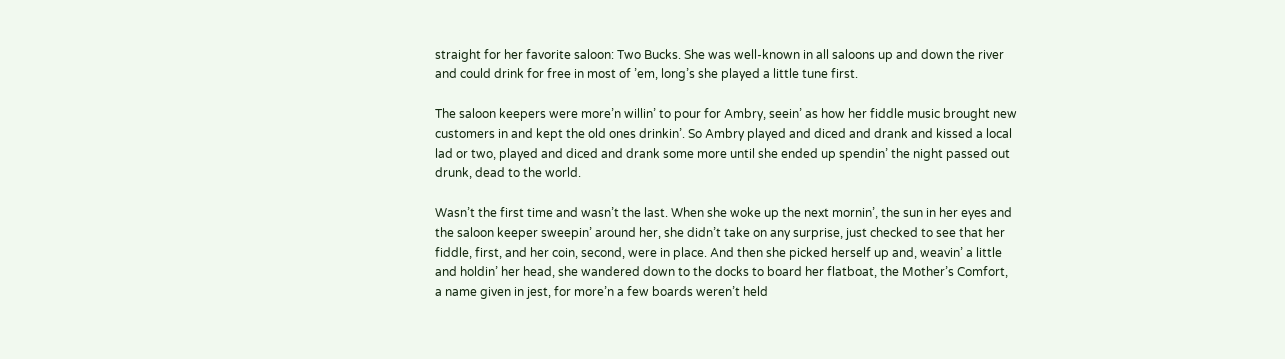straight for her favorite saloon: Two Bucks. She was well-known in all saloons up and down the river and could drink for free in most of ’em, long’s she played a little tune first.

The saloon keepers were more’n willin’ to pour for Ambry, seein’ as how her fiddle music brought new customers in and kept the old ones drinkin’. So Ambry played and diced and drank and kissed a local lad or two, played and diced and drank some more until she ended up spendin’ the night passed out drunk, dead to the world.

Wasn’t the first time and wasn’t the last. When she woke up the next mornin’, the sun in her eyes and the saloon keeper sweepin’ around her, she didn’t take on any surprise, just checked to see that her fiddle, first, and her coin, second, were in place. And then she picked herself up and, weavin’ a little and holdin’ her head, she wandered down to the docks to board her flatboat, the Mother’s Comfort, a name given in jest, for more’n a few boards weren’t held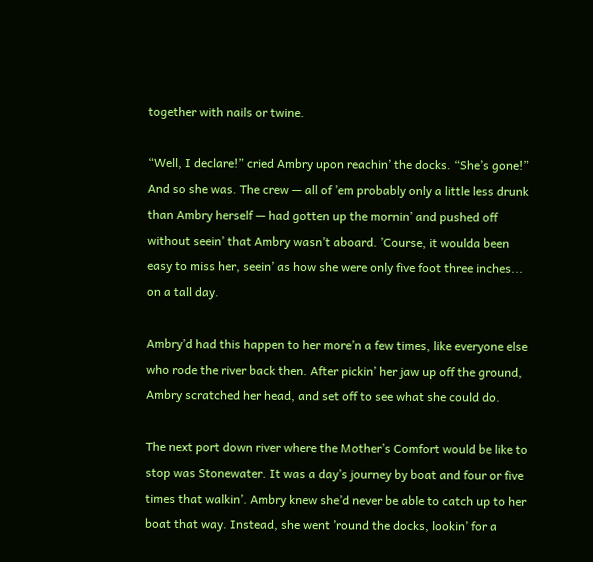together with nails or twine.

“Well, I declare!” cried Ambry upon reachin’ the docks. “She’s gone!” And so she was. The crew — all of ’em probably only a little less drunk than Ambry herself — had gotten up the mornin’ and pushed off without seein’ that Ambry wasn’t aboard. ’Course, it woulda been easy to miss her, seein’ as how she were only five foot three inches... on a tall day.

Ambry’d had this happen to her more’n a few times, like everyone else who rode the river back then. After pickin’ her jaw up off the ground, Ambry scratched her head, and set off to see what she could do.

The next port down river where the Mother’s Comfort would be like to stop was Stonewater. It was a day’s journey by boat and four or five times that walkin’. Ambry knew she’d never be able to catch up to her boat that way. Instead, she went ’round the docks, lookin’ for a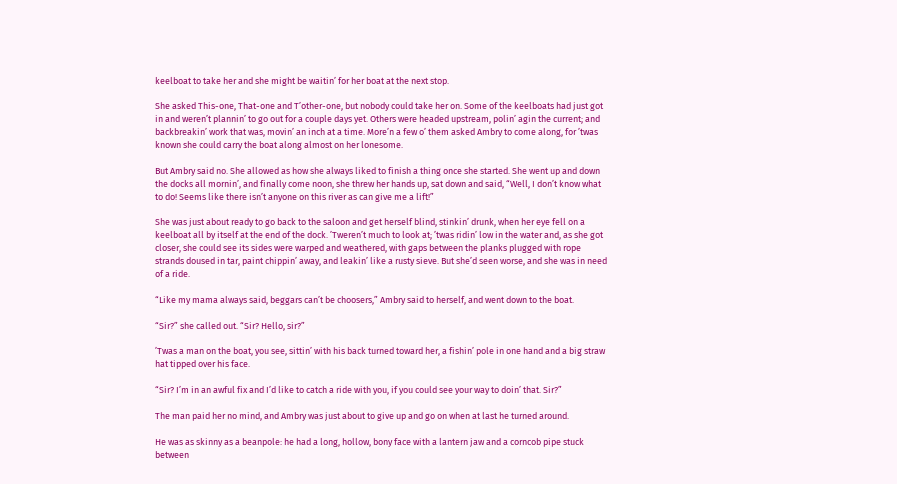keelboat to take her and she might be waitin’ for her boat at the next stop.

She asked This-one, That-one and T’other-one, but nobody could take her on. Some of the keelboats had just got in and weren’t plannin’ to go out for a couple days yet. Others were headed upstream, polin’ agin the current; and backbreakin’ work that was, movin’ an inch at a time. More’n a few o’ them asked Ambry to come along, for ’twas known she could carry the boat along almost on her lonesome.

But Ambry said no. She allowed as how she always liked to finish a thing once she started. She went up and down the docks all mornin’, and finally come noon, she threw her hands up, sat down and said, “Well, I don’t know what to do! Seems like there isn’t anyone on this river as can give me a lift!”

She was just about ready to go back to the saloon and get herself blind, stinkin’ drunk, when her eye fell on a keelboat all by itself at the end of the dock. ’Tweren’t much to look at; ’twas ridin’ low in the water and, as she got closer, she could see its sides were warped and weathered, with gaps between the planks plugged with rope strands doused in tar, paint chippin’ away, and leakin’ like a rusty sieve. But she’d seen worse, and she was in need of a ride.

“Like my mama always said, beggars can’t be choosers,” Ambry said to herself, and went down to the boat.

“Sir?” she called out. “Sir? Hello, sir?”

’Twas a man on the boat, you see, sittin’ with his back turned toward her, a fishin’ pole in one hand and a big straw hat tipped over his face.

“Sir? I’m in an awful fix and I’d like to catch a ride with you, if you could see your way to doin’ that. Sir?”

The man paid her no mind, and Ambry was just about to give up and go on when at last he turned around.

He was as skinny as a beanpole: he had a long, hollow, bony face with a lantern jaw and a corncob pipe stuck between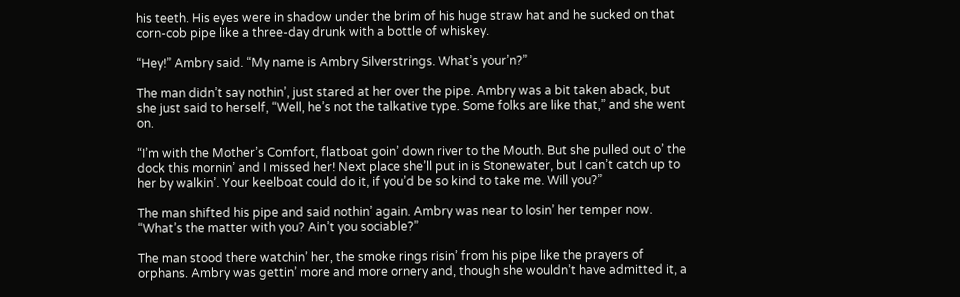his teeth. His eyes were in shadow under the brim of his huge straw hat and he sucked on that corn-cob pipe like a three-day drunk with a bottle of whiskey.

“Hey!” Ambry said. “My name is Ambry Silverstrings. What’s your’n?”

The man didn’t say nothin’, just stared at her over the pipe. Ambry was a bit taken aback, but she just said to herself, “Well, he’s not the talkative type. Some folks are like that,” and she went on.

“I’m with the Mother’s Comfort, flatboat goin’ down river to the Mouth. But she pulled out o’ the dock this mornin’ and I missed her! Next place she’ll put in is Stonewater, but I can’t catch up to her by walkin’. Your keelboat could do it, if you’d be so kind to take me. Will you?”

The man shifted his pipe and said nothin’ again. Ambry was near to losin’ her temper now. “What’s the matter with you? Ain’t you sociable?”

The man stood there watchin’ her, the smoke rings risin’ from his pipe like the prayers of orphans. Ambry was gettin’ more and more ornery and, though she wouldn’t have admitted it, a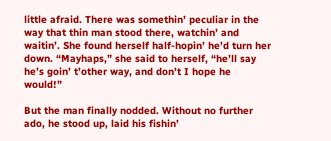little afraid. There was somethin’ peculiar in the way that thin man stood there, watchin’ and waitin’. She found herself half-hopin’ he’d turn her down. “Mayhaps,” she said to herself, “he’ll say he’s goin’ t’other way, and don’t I hope he would!”

But the man finally nodded. Without no further ado, he stood up, laid his fishin’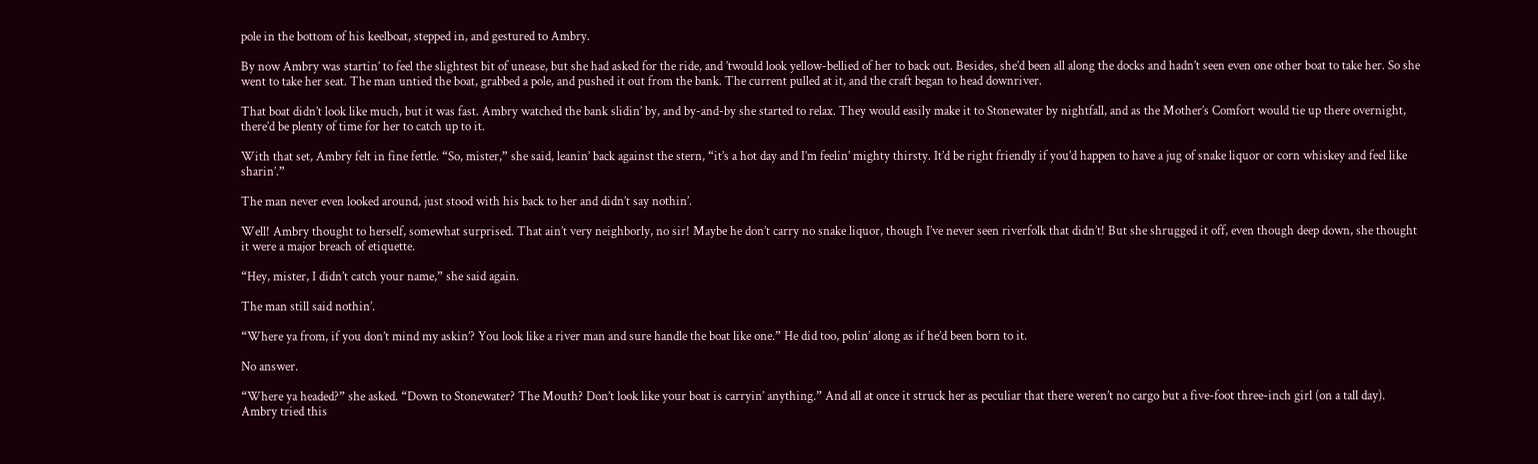pole in the bottom of his keelboat, stepped in, and gestured to Ambry.

By now Ambry was startin’ to feel the slightest bit of unease, but she had asked for the ride, and ’twould look yellow-bellied of her to back out. Besides, she’d been all along the docks and hadn’t seen even one other boat to take her. So she went to take her seat. The man untied the boat, grabbed a pole, and pushed it out from the bank. The current pulled at it, and the craft began to head downriver.

That boat didn’t look like much, but it was fast. Ambry watched the bank slidin’ by, and by-and-by she started to relax. They would easily make it to Stonewater by nightfall, and as the Mother’s Comfort would tie up there overnight, there’d be plenty of time for her to catch up to it.

With that set, Ambry felt in fine fettle. “So, mister,” she said, leanin’ back against the stern, “it’s a hot day and I’m feelin’ mighty thirsty. It’d be right friendly if you’d happen to have a jug of snake liquor or corn whiskey and feel like sharin’.”

The man never even looked around, just stood with his back to her and didn’t say nothin’.

Well! Ambry thought to herself, somewhat surprised. That ain’t very neighborly, no sir! Maybe he don’t carry no snake liquor, though I’ve never seen riverfolk that didn’t! But she shrugged it off, even though deep down, she thought it were a major breach of etiquette.

“Hey, mister, I didn’t catch your name,” she said again.

The man still said nothin’.

“Where ya from, if you don’t mind my askin’? You look like a river man and sure handle the boat like one.” He did too, polin’ along as if he’d been born to it.

No answer.

“Where ya headed?” she asked. “Down to Stonewater? The Mouth? Don’t look like your boat is carryin’ anything.” And all at once it struck her as peculiar that there weren’t no cargo but a five-foot three-inch girl (on a tall day). Ambry tried this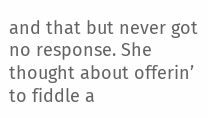and that but never got no response. She thought about offerin’ to fiddle a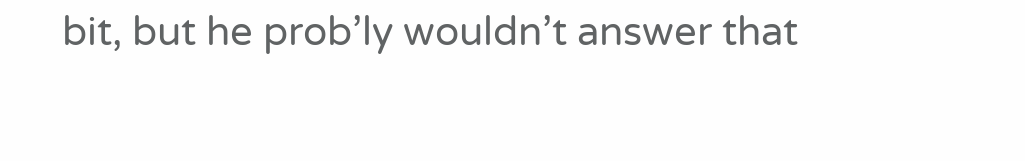bit, but he prob’ly wouldn’t answer that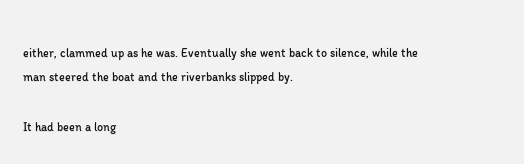either, clammed up as he was. Eventually she went back to silence, while the man steered the boat and the riverbanks slipped by.

It had been a long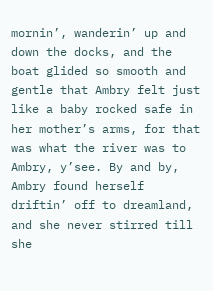mornin’, wanderin’ up and down the docks, and the boat glided so smooth and gentle that Ambry felt just like a baby rocked safe in her mother’s arms, for that was what the river was to Ambry, y’see. By and by, Ambry found herself driftin’ off to dreamland, and she never stirred till she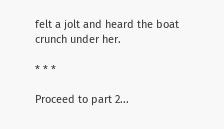felt a jolt and heard the boat crunch under her.

* * *

Proceed to part 2...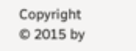Copyright © 2015 by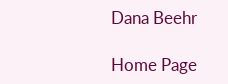Dana Beehr

Home Page